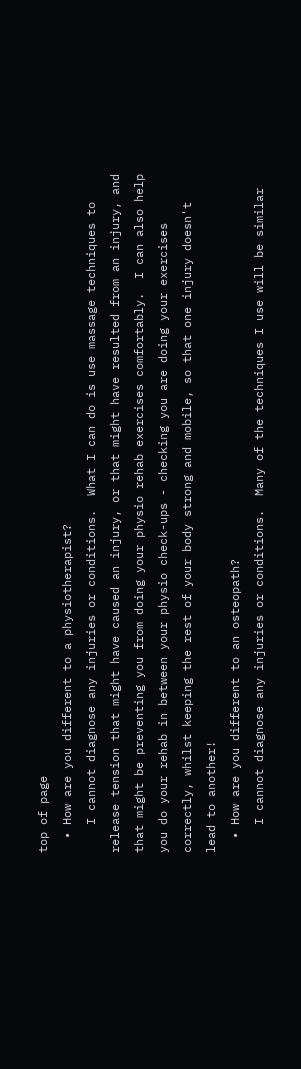top of page
  • How are you different to a physiotherapist?
    I cannot diagnose any injuries or conditions.  What I can do is use massage techniques to release tension that might have caused an injury, or that might have resulted from an injury, and that might be preventing you from doing your physio rehab exercises comfortably.  I can also help you do your rehab in between your physio check-ups - checking you are doing your exercises correctly, whilst keeping the rest of your body strong and mobile, so that one injury doesn't lead to another!
  • How are you different to an osteopath?
    I cannot diagnose any injuries or conditions.  Many of the techniques I use will be similar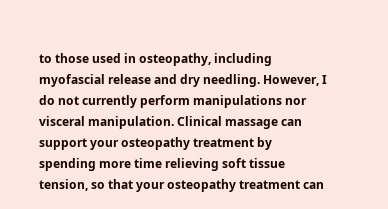to those used in osteopathy, including myofascial release and dry needling. However, I do not currently perform manipulations nor visceral manipulation. Clinical massage can support your osteopathy treatment by spending more time relieving soft tissue tension, so that your osteopathy treatment can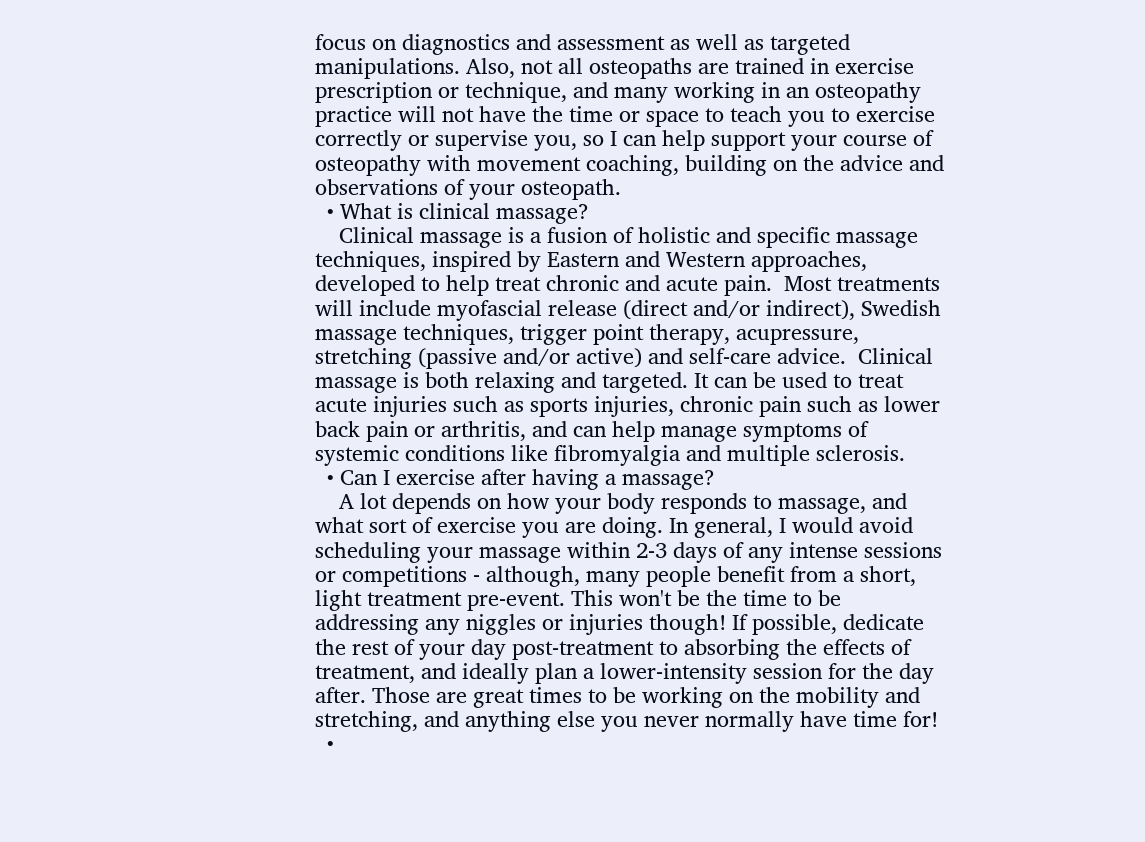focus on diagnostics and assessment as well as targeted manipulations. Also, not all osteopaths are trained in exercise prescription or technique, and many working in an osteopathy practice will not have the time or space to teach you to exercise correctly or supervise you, so I can help support your course of osteopathy with movement coaching, building on the advice and observations of your osteopath.
  • What is clinical massage?
    Clinical massage is a fusion of holistic and specific massage techniques, inspired by Eastern and Western approaches, developed to help treat chronic and acute pain.  Most treatments will include myofascial release (direct and/or indirect), Swedish massage techniques, trigger point therapy, acupressure, stretching (passive and/or active) and self-care advice.  Clinical massage is both relaxing and targeted. It can be used to treat acute injuries such as sports injuries, chronic pain such as lower back pain or arthritis, and can help manage symptoms of systemic conditions like fibromyalgia and multiple sclerosis.
  • Can I exercise after having a massage?
    A lot depends on how your body responds to massage, and what sort of exercise you are doing. In general, I would avoid scheduling your massage within 2-3 days of any intense sessions or competitions - although, many people benefit from a short, light treatment pre-event. This won't be the time to be addressing any niggles or injuries though! If possible, dedicate the rest of your day post-treatment to absorbing the effects of treatment, and ideally plan a lower-intensity session for the day after. Those are great times to be working on the mobility and stretching, and anything else you never normally have time for!
  •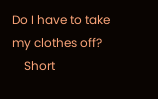Do I have to take my clothes off?
    Short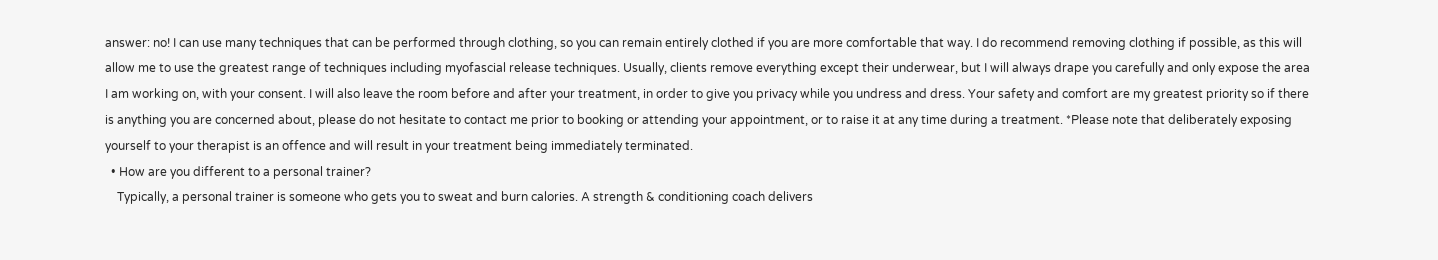answer: no! I can use many techniques that can be performed through clothing, so you can remain entirely clothed if you are more comfortable that way. I do recommend removing clothing if possible, as this will allow me to use the greatest range of techniques including myofascial release techniques. Usually, clients remove everything except their underwear, but I will always drape you carefully and only expose the area I am working on, with your consent. I will also leave the room before and after your treatment, in order to give you privacy while you undress and dress. Your safety and comfort are my greatest priority so if there is anything you are concerned about, please do not hesitate to contact me prior to booking or attending your appointment, or to raise it at any time during a treatment. *Please note that deliberately exposing yourself to your therapist is an offence and will result in your treatment being immediately terminated.
  • How are you different to a personal trainer?
    Typically, a personal trainer is someone who gets you to sweat and burn calories. A strength & conditioning coach delivers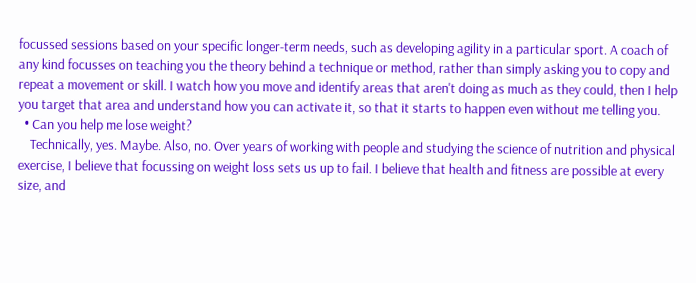focussed sessions based on your specific longer-term needs, such as developing agility in a particular sport. A coach of any kind focusses on teaching you the theory behind a technique or method, rather than simply asking you to copy and repeat a movement or skill. I watch how you move and identify areas that aren't doing as much as they could, then I help you target that area and understand how you can activate it, so that it starts to happen even without me telling you.
  • Can you help me lose weight?
    Technically, yes. Maybe. Also, no. Over years of working with people and studying the science of nutrition and physical exercise, I believe that focussing on weight loss sets us up to fail. I believe that health and fitness are possible at every size, and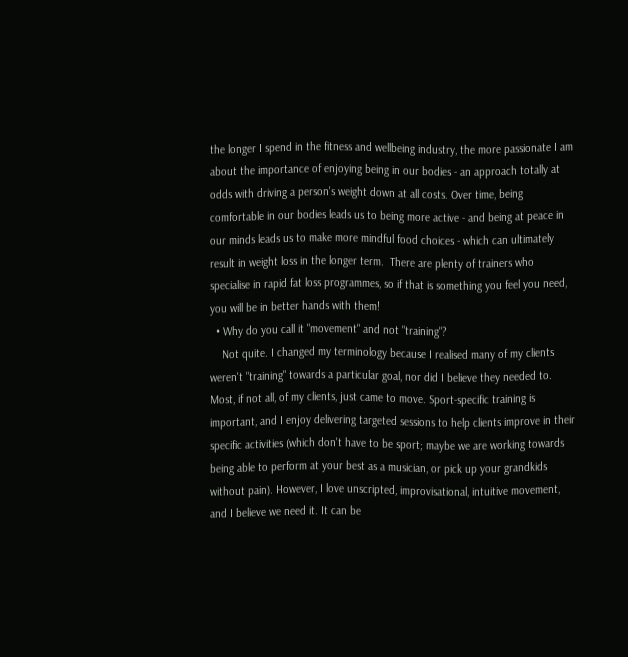the longer I spend in the fitness and wellbeing industry, the more passionate I am about the importance of enjoying being in our bodies - an approach totally at odds with driving a person's weight down at all costs. Over time, being comfortable in our bodies leads us to being more active - and being at peace in our minds leads us to make more mindful food choices - which can ultimately result in weight loss in the longer term.  There are plenty of trainers who specialise in rapid fat loss programmes, so if that is something you feel you need, you will be in better hands with them!
  • Why do you call it "movement" and not "training"?
    Not quite. I changed my terminology because I realised many of my clients weren't "training" towards a particular goal, nor did I believe they needed to. Most, if not all, of my clients, just came to move. Sport-specific training is important, and I enjoy delivering targeted sessions to help clients improve in their specific activities (which don't have to be sport; maybe we are working towards being able to perform at your best as a musician, or pick up your grandkids without pain). However, I love unscripted, improvisational, intuitive movement, and I believe we need it. It can be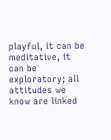playful, it can be meditative, it can be exploratory; all attitudes we know are linked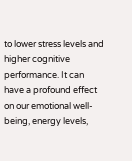to lower stress levels and higher cognitive performance. It can have a profound effect on our emotional well-being, energy levels,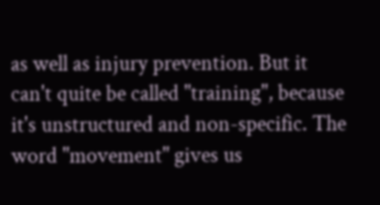as well as injury prevention. But it can't quite be called "training", because it's unstructured and non-specific. The word "movement" gives us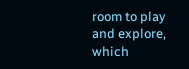room to play and explore, which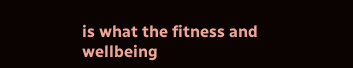is what the fitness and wellbeing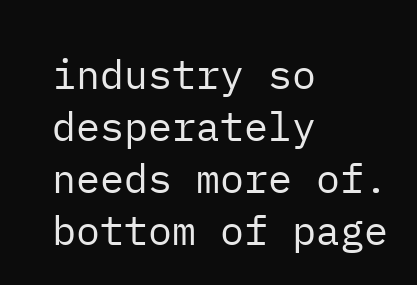industry so desperately needs more of.
bottom of page